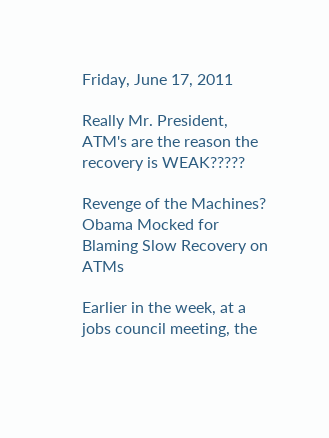Friday, June 17, 2011

Really Mr. President, ATM's are the reason the recovery is WEAK?????

Revenge of the Machines? Obama Mocked for Blaming Slow Recovery on ATMs

Earlier in the week, at a jobs council meeting, the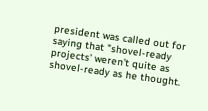president was called out for saying that "shovel-ready projects' weren't quite as shovel-ready as he thought.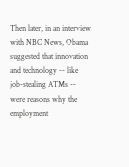Then later, in an interview with NBC News, Obama suggested that innovation and technology -- like job-stealing ATMs -- were reasons why the employment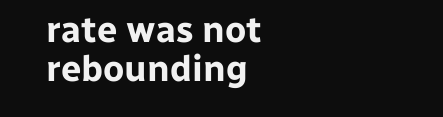rate was not rebounding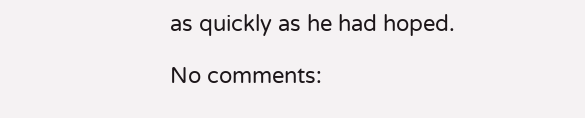as quickly as he had hoped.

No comments: